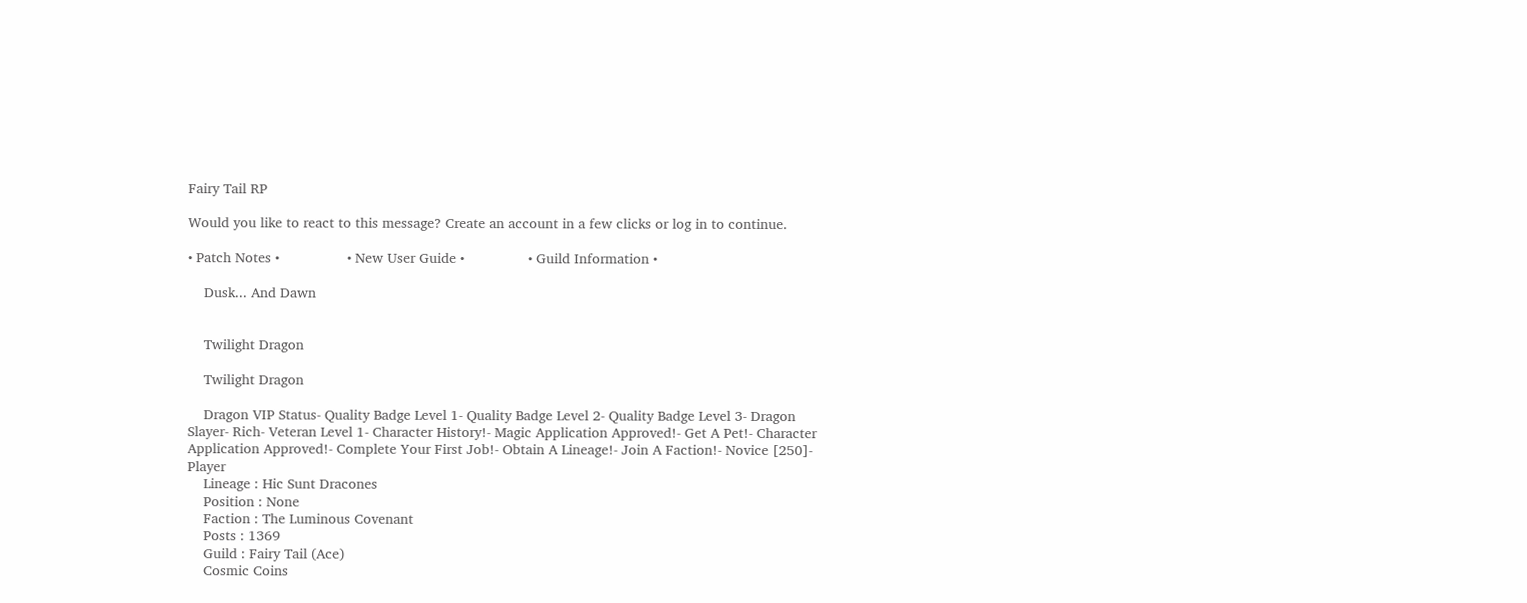Fairy Tail RP

Would you like to react to this message? Create an account in a few clicks or log in to continue.

• Patch Notes •                 • New User Guide •                • Guild Information •

    Dusk... And Dawn


    Twilight Dragon

    Twilight Dragon

    Dragon VIP Status- Quality Badge Level 1- Quality Badge Level 2- Quality Badge Level 3- Dragon Slayer- Rich- Veteran Level 1- Character History!- Magic Application Approved!- Get A Pet!- Character Application Approved!- Complete Your First Job!- Obtain A Lineage!- Join A Faction!- Novice [250]- Player
    Lineage : Hic Sunt Dracones
    Position : None
    Faction : The Luminous Covenant
    Posts : 1369
    Guild : Fairy Tail (Ace)
    Cosmic Coins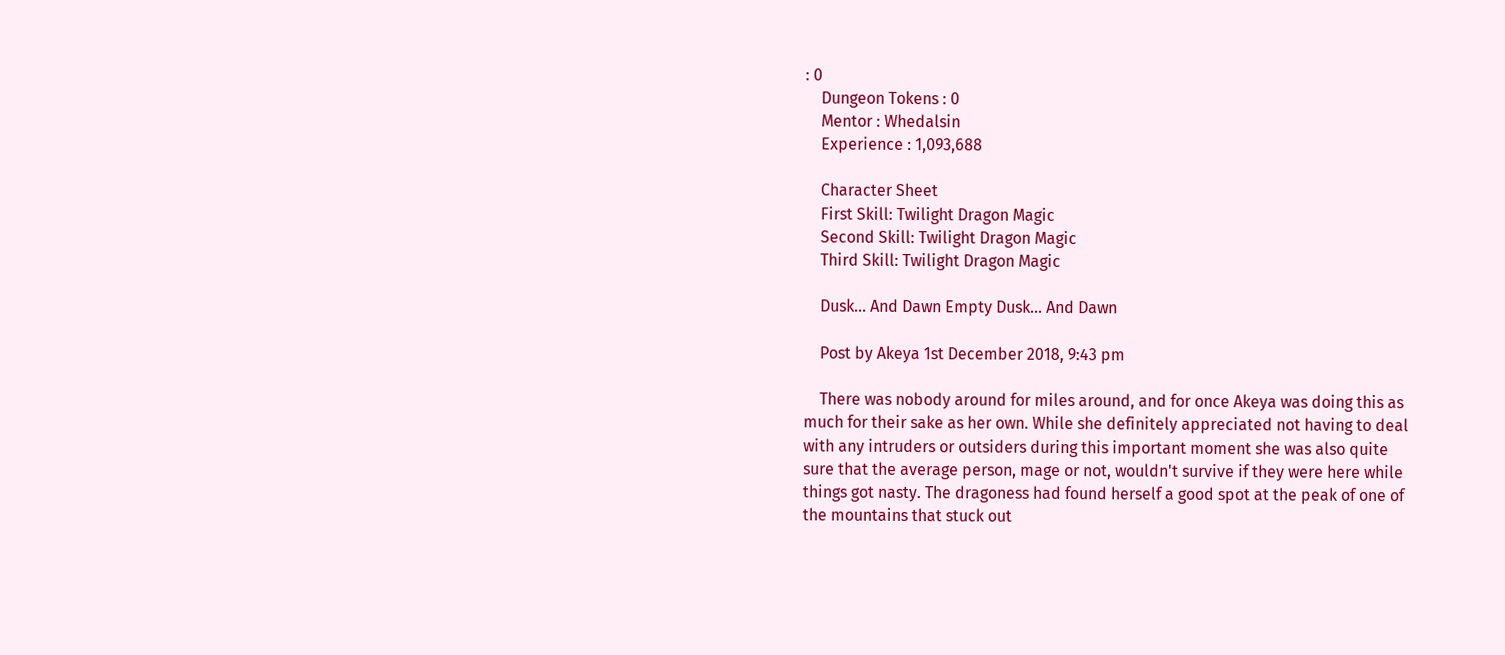: 0
    Dungeon Tokens : 0
    Mentor : Whedalsin
    Experience : 1,093,688

    Character Sheet
    First Skill: Twilight Dragon Magic
    Second Skill: Twilight Dragon Magic
    Third Skill: Twilight Dragon Magic

    Dusk... And Dawn Empty Dusk... And Dawn

    Post by Akeya 1st December 2018, 9:43 pm

    There was nobody around for miles around, and for once Akeya was doing this as much for their sake as her own. While she definitely appreciated not having to deal with any intruders or outsiders during this important moment she was also quite sure that the average person, mage or not, wouldn't survive if they were here while things got nasty. The dragoness had found herself a good spot at the peak of one of the mountains that stuck out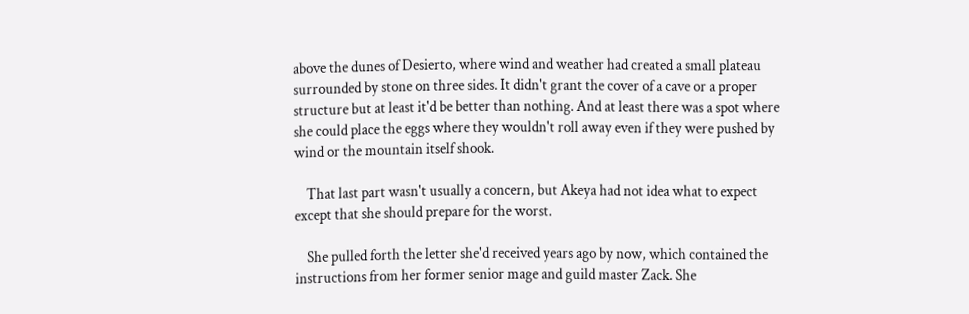above the dunes of Desierto, where wind and weather had created a small plateau surrounded by stone on three sides. It didn't grant the cover of a cave or a proper structure but at least it'd be better than nothing. And at least there was a spot where she could place the eggs where they wouldn't roll away even if they were pushed by wind or the mountain itself shook.

    That last part wasn't usually a concern, but Akeya had not idea what to expect except that she should prepare for the worst.

    She pulled forth the letter she'd received years ago by now, which contained the instructions from her former senior mage and guild master Zack. She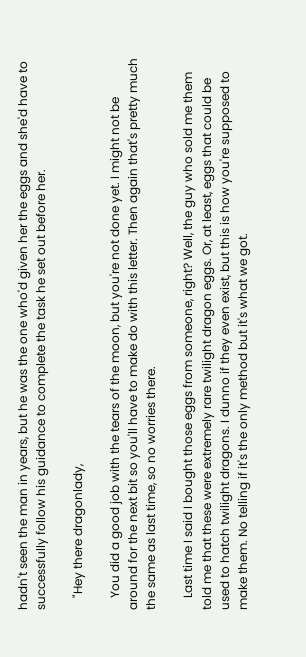hadn't seen the man in years, but he was the one who'd given her the eggs and she'd have to successfully follow his guidance to complete the task he set out before her.

    "Hey there dragonlady,

    You did a good job with the tears of the moon, but you're not done yet. I might not be around for the next bit so you'll have to make do with this letter. Then again that's pretty much the same as last time, so no worries there.

    Last time I said I bought those eggs from someone, right? Well, the guy who sold me them told me that these were extremely rare twilight dragon eggs. Or, at least, eggs that could be used to hatch twilight dragons. I dunno if they even exist, but this is how you're supposed to make them. No telling if it's the only method but it's what we got.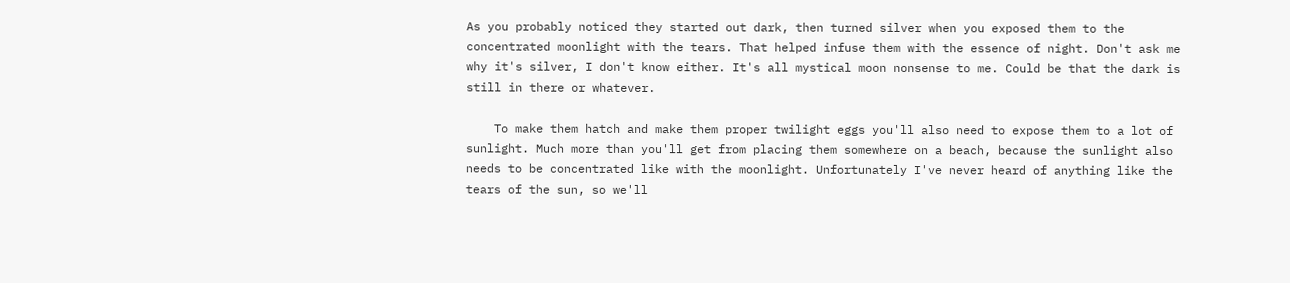As you probably noticed they started out dark, then turned silver when you exposed them to the concentrated moonlight with the tears. That helped infuse them with the essence of night. Don't ask me why it's silver, I don't know either. It's all mystical moon nonsense to me. Could be that the dark is still in there or whatever.

    To make them hatch and make them proper twilight eggs you'll also need to expose them to a lot of sunlight. Much more than you'll get from placing them somewhere on a beach, because the sunlight also needs to be concentrated like with the moonlight. Unfortunately I've never heard of anything like the tears of the sun, so we'll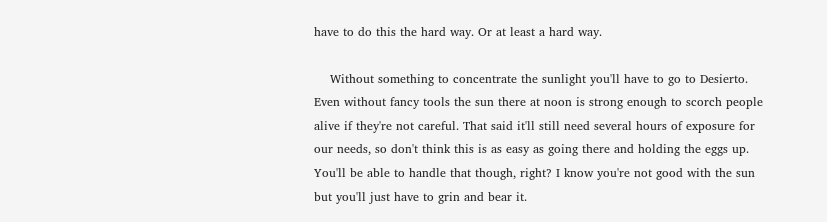have to do this the hard way. Or at least a hard way.

    Without something to concentrate the sunlight you'll have to go to Desierto. Even without fancy tools the sun there at noon is strong enough to scorch people alive if they're not careful. That said it'll still need several hours of exposure for our needs, so don't think this is as easy as going there and holding the eggs up. You'll be able to handle that though, right? I know you're not good with the sun but you'll just have to grin and bear it.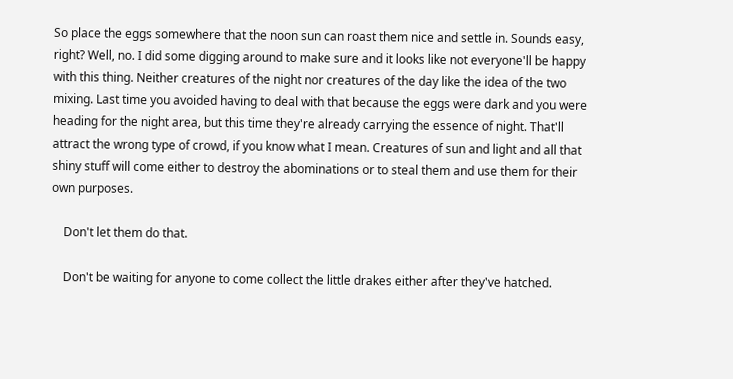So place the eggs somewhere that the noon sun can roast them nice and settle in. Sounds easy, right? Well, no. I did some digging around to make sure and it looks like not everyone'll be happy with this thing. Neither creatures of the night nor creatures of the day like the idea of the two mixing. Last time you avoided having to deal with that because the eggs were dark and you were heading for the night area, but this time they're already carrying the essence of night. That'll attract the wrong type of crowd, if you know what I mean. Creatures of sun and light and all that shiny stuff will come either to destroy the abominations or to steal them and use them for their own purposes.

    Don't let them do that.

    Don't be waiting for anyone to come collect the little drakes either after they've hatched.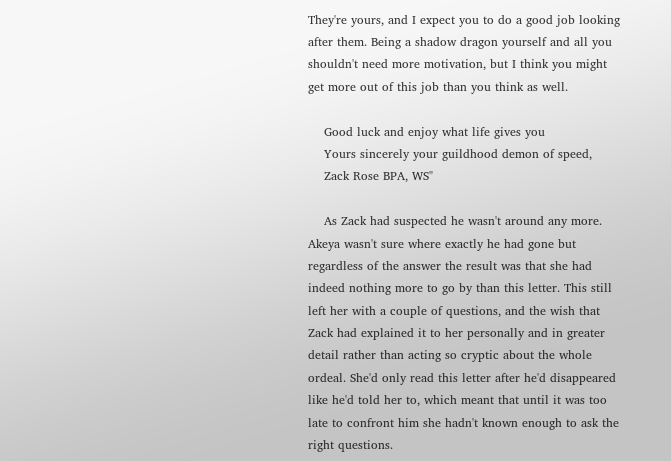They're yours, and I expect you to do a good job looking after them. Being a shadow dragon yourself and all you shouldn't need more motivation, but I think you might get more out of this job than you think as well.

    Good luck and enjoy what life gives you
    Yours sincerely your guildhood demon of speed,
    Zack Rose BPA, WS"

    As Zack had suspected he wasn't around any more. Akeya wasn't sure where exactly he had gone but regardless of the answer the result was that she had indeed nothing more to go by than this letter. This still left her with a couple of questions, and the wish that Zack had explained it to her personally and in greater detail rather than acting so cryptic about the whole ordeal. She'd only read this letter after he'd disappeared like he'd told her to, which meant that until it was too late to confront him she hadn't known enough to ask the right questions.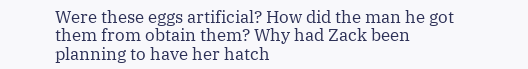Were these eggs artificial? How did the man he got them from obtain them? Why had Zack been planning to have her hatch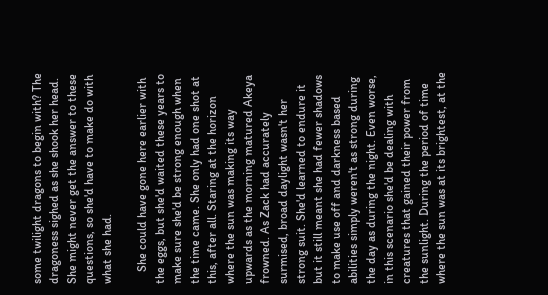some twilight dragons to begin with? The dragoness sighed as she shook her head. She might never get the answer to these questions, so she'd have to make do with what she had.

    She could have gone here earlier with the eggs, but she'd waited these years to make sure she'd be strong enough when the time came. She only had one shot at this, after all. Staring at the horizon where the sun was making its way upwards as the morning matured Akeya frowned. As Zack had accurately surmised, broad daylight wasn't her strong suit. She'd learned to endure it but it still meant she had fewer shadows to make use off and darkness based abilities simply weren't as strong during the day as during the night. Even worse, in this scenario she'd be dealing with creatures that gained their power from the sunlight. During the period of time where the sun was at its brightest, at the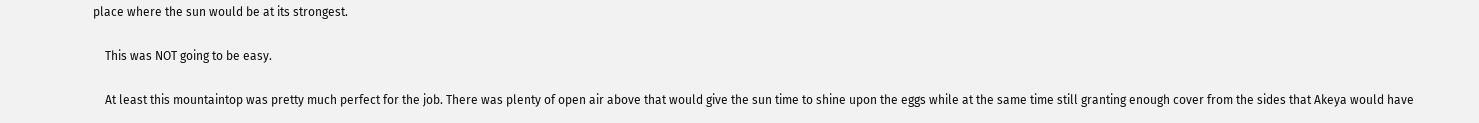place where the sun would be at its strongest.

    This was NOT going to be easy.

    At least this mountaintop was pretty much perfect for the job. There was plenty of open air above that would give the sun time to shine upon the eggs while at the same time still granting enough cover from the sides that Akeya would have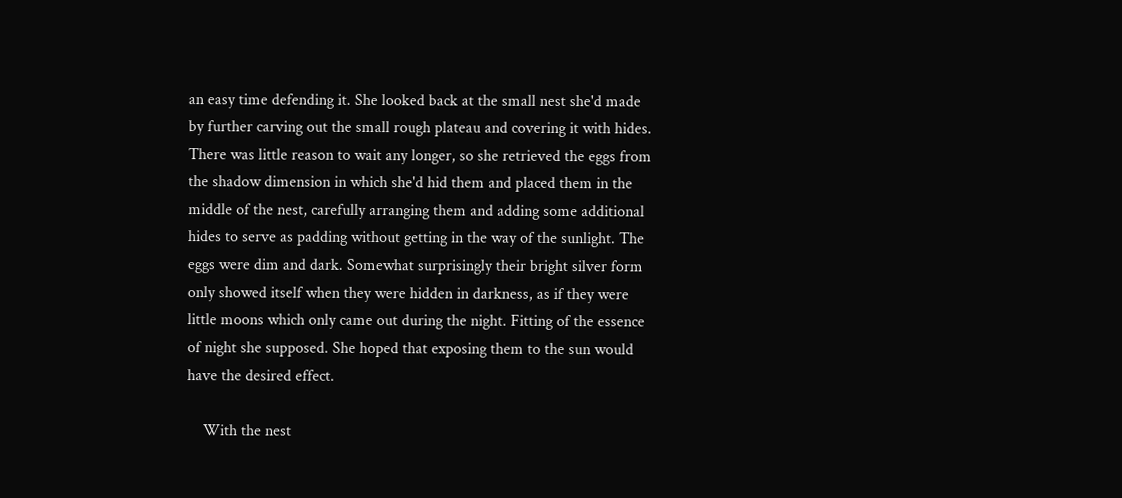an easy time defending it. She looked back at the small nest she'd made by further carving out the small rough plateau and covering it with hides. There was little reason to wait any longer, so she retrieved the eggs from the shadow dimension in which she'd hid them and placed them in the middle of the nest, carefully arranging them and adding some additional hides to serve as padding without getting in the way of the sunlight. The eggs were dim and dark. Somewhat surprisingly their bright silver form only showed itself when they were hidden in darkness, as if they were little moons which only came out during the night. Fitting of the essence of night she supposed. She hoped that exposing them to the sun would have the desired effect.

    With the nest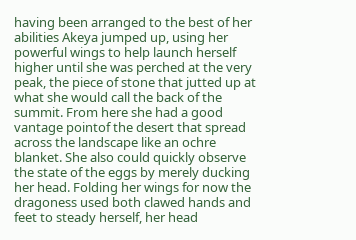having been arranged to the best of her abilities Akeya jumped up, using her powerful wings to help launch herself higher until she was perched at the very peak, the piece of stone that jutted up at what she would call the back of the summit. From here she had a good vantage pointof the desert that spread across the landscape like an ochre blanket. She also could quickly observe the state of the eggs by merely ducking her head. Folding her wings for now the dragoness used both clawed hands and feet to steady herself, her head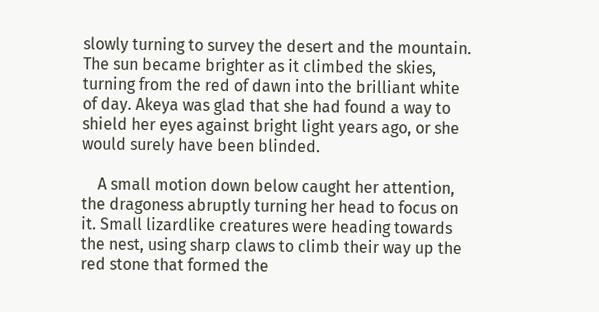slowly turning to survey the desert and the mountain. The sun became brighter as it climbed the skies, turning from the red of dawn into the brilliant white of day. Akeya was glad that she had found a way to shield her eyes against bright light years ago, or she would surely have been blinded.

    A small motion down below caught her attention, the dragoness abruptly turning her head to focus on it. Small lizardlike creatures were heading towards the nest, using sharp claws to climb their way up the red stone that formed the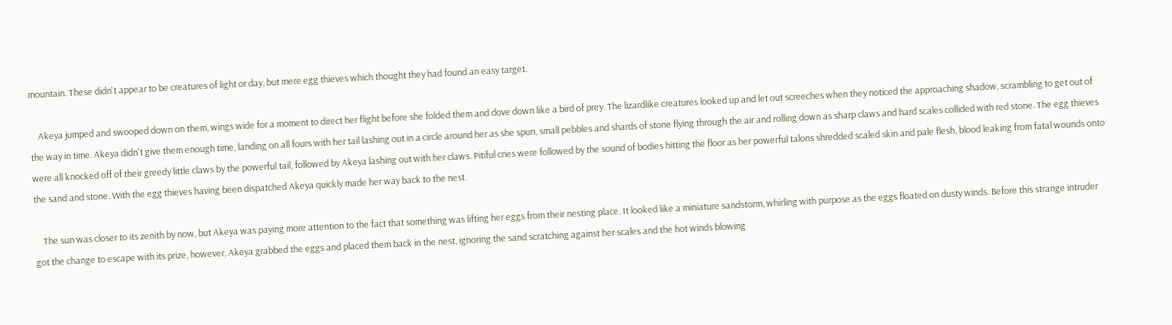mountain. These didn't appear to be creatures of light or day, but mere egg thieves which thought they had found an easy target.

    Akeya jumped and swooped down on them, wings wide for a moment to direct her flight before she folded them and dove down like a bird of prey. The lizardlike creatures looked up and let out screeches when they noticed the approaching shadow, scrambling to get out of the way in time. Akeya didn't give them enough time, landing on all fours with her tail lashing out in a circle around her as she spun, small pebbles and shards of stone flying through the air and rolling down as sharp claws and hard scales collided with red stone. The egg thieves were all knocked off of their greedy little claws by the powerful tail, followed by Akeya lashing out with her claws. Pitiful cries were followed by the sound of bodies hitting the floor as her powerful talons shredded scaled skin and pale flesh, blood leaking from fatal wounds onto the sand and stone. With the egg thieves having been dispatched Akeya quickly made her way back to the nest.

    The sun was closer to its zenith by now, but Akeya was paying more attention to the fact that something was lifting her eggs from their nesting place. It looked like a miniature sandstorm, whirling with purpose as the eggs floated on dusty winds. Before this strange intruder got the change to escape with its prize, however, Akeya grabbed the eggs and placed them back in the nest, ignoring the sand scratching against her scales and the hot winds blowing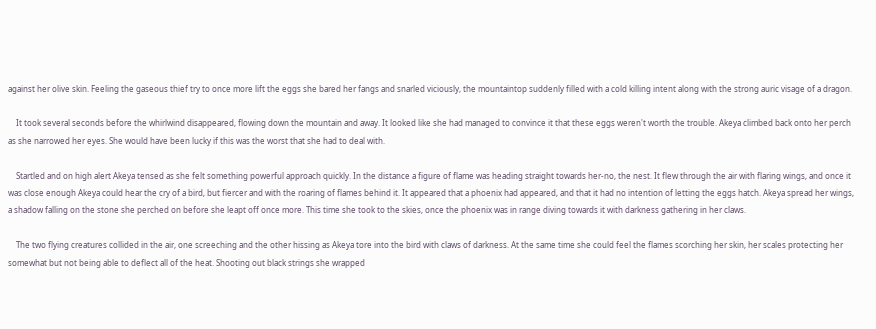against her olive skin. Feeling the gaseous thief try to once more lift the eggs she bared her fangs and snarled viciously, the mountaintop suddenly filled with a cold killing intent along with the strong auric visage of a dragon.

    It took several seconds before the whirlwind disappeared, flowing down the mountain and away. It looked like she had managed to convince it that these eggs weren't worth the trouble. Akeya climbed back onto her perch as she narrowed her eyes. She would have been lucky if this was the worst that she had to deal with.

    Startled and on high alert Akeya tensed as she felt something powerful approach quickly. In the distance a figure of flame was heading straight towards her-no, the nest. It flew through the air with flaring wings, and once it was close enough Akeya could hear the cry of a bird, but fiercer and with the roaring of flames behind it. It appeared that a phoenix had appeared, and that it had no intention of letting the eggs hatch. Akeya spread her wings, a shadow falling on the stone she perched on before she leapt off once more. This time she took to the skies, once the phoenix was in range diving towards it with darkness gathering in her claws.

    The two flying creatures collided in the air, one screeching and the other hissing as Akeya tore into the bird with claws of darkness. At the same time she could feel the flames scorching her skin, her scales protecting her somewhat but not being able to deflect all of the heat. Shooting out black strings she wrapped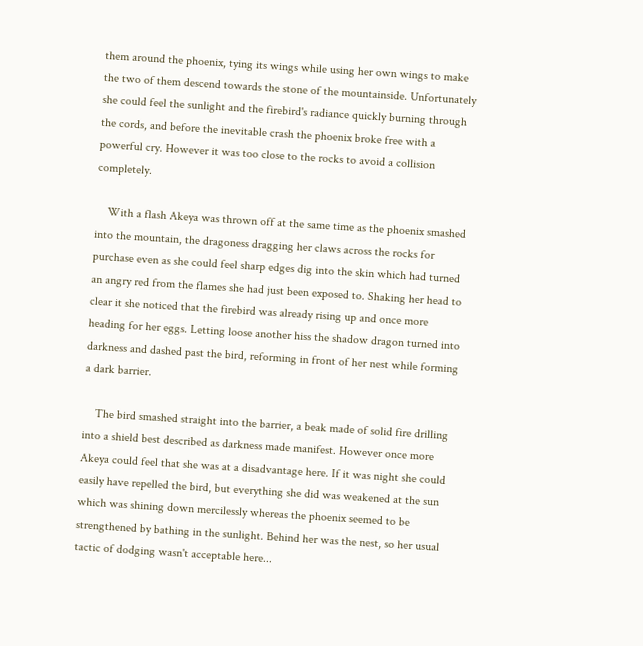them around the phoenix, tying its wings while using her own wings to make the two of them descend towards the stone of the mountainside. Unfortunately she could feel the sunlight and the firebird's radiance quickly burning through the cords, and before the inevitable crash the phoenix broke free with a powerful cry. However it was too close to the rocks to avoid a collision completely.

    With a flash Akeya was thrown off at the same time as the phoenix smashed into the mountain, the dragoness dragging her claws across the rocks for purchase even as she could feel sharp edges dig into the skin which had turned an angry red from the flames she had just been exposed to. Shaking her head to clear it she noticed that the firebird was already rising up and once more heading for her eggs. Letting loose another hiss the shadow dragon turned into darkness and dashed past the bird, reforming in front of her nest while forming a dark barrier.

    The bird smashed straight into the barrier, a beak made of solid fire drilling into a shield best described as darkness made manifest. However once more Akeya could feel that she was at a disadvantage here. If it was night she could easily have repelled the bird, but everything she did was weakened at the sun which was shining down mercilessly whereas the phoenix seemed to be strengthened by bathing in the sunlight. Behind her was the nest, so her usual tactic of dodging wasn't acceptable here...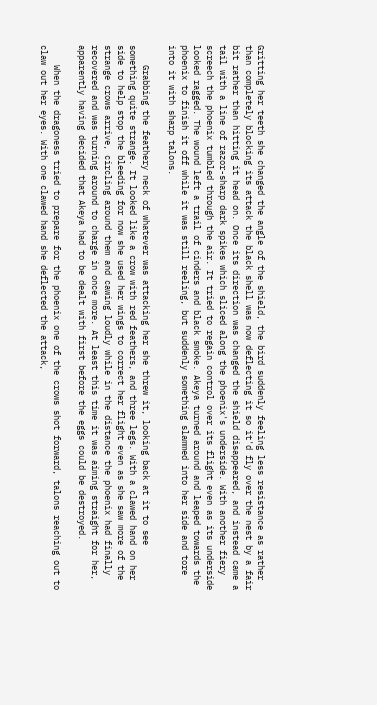Gritting her teeth she changed the angle of the shield, the bird suddenly feeling less resistance as rather than completely blocking its attack the black shell was now deflecting it so it'd fly over the nest by a fair bit rather than hitting it head on. Once its direction was changed the shield disappeared, and instead came a tail with a line of razor-sharp dark spikes which sliced along the phoenix's underside. With another fiery screech the phoenix tumbled through the air. It tried to regain control over its flight even as its underside looked ragged. The wound left a trail of cinders and black smoke. Akeya turned around and leaped towards the phoenix to finish it off while it was still reeling, but suddenly something slammed into her side and tore into it with sharp talons.

    Grabbing the feathery neck of whatever was attacking her she threw it, looking back at it to see something quite strange. It looked like a crow with red feathers, and three legs. With a clawed hand on her side to help stop the bleeding for now she used her wings to correct her flight even as she saw more of the strange crows arrive, circling around them and cawing loudly while in the distance the phoenix had finally recovered and was turning around to charge in once more. At least this time it was aiming straight for her, apparently having decided that Akeya had to be dealt with first before the eggs could be destroyed.

    When the dragoness tried to prepare for the phoenix one of the crows shot forward, talons reaching out to claw out her eyes. With one clawed hand she deflected the attack,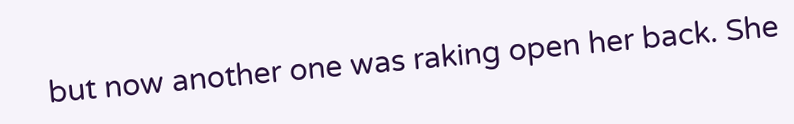but now another one was raking open her back. She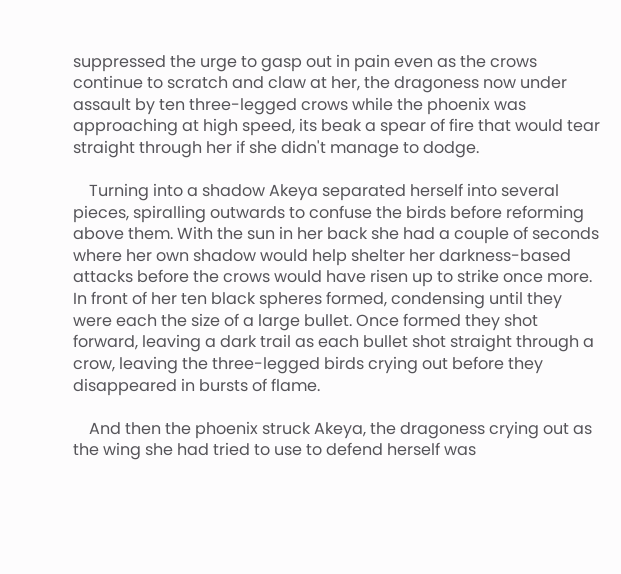suppressed the urge to gasp out in pain even as the crows continue to scratch and claw at her, the dragoness now under assault by ten three-legged crows while the phoenix was approaching at high speed, its beak a spear of fire that would tear straight through her if she didn't manage to dodge.

    Turning into a shadow Akeya separated herself into several pieces, spiralling outwards to confuse the birds before reforming above them. With the sun in her back she had a couple of seconds where her own shadow would help shelter her darkness-based attacks before the crows would have risen up to strike once more. In front of her ten black spheres formed, condensing until they were each the size of a large bullet. Once formed they shot forward, leaving a dark trail as each bullet shot straight through a crow, leaving the three-legged birds crying out before they disappeared in bursts of flame.

    And then the phoenix struck Akeya, the dragoness crying out as the wing she had tried to use to defend herself was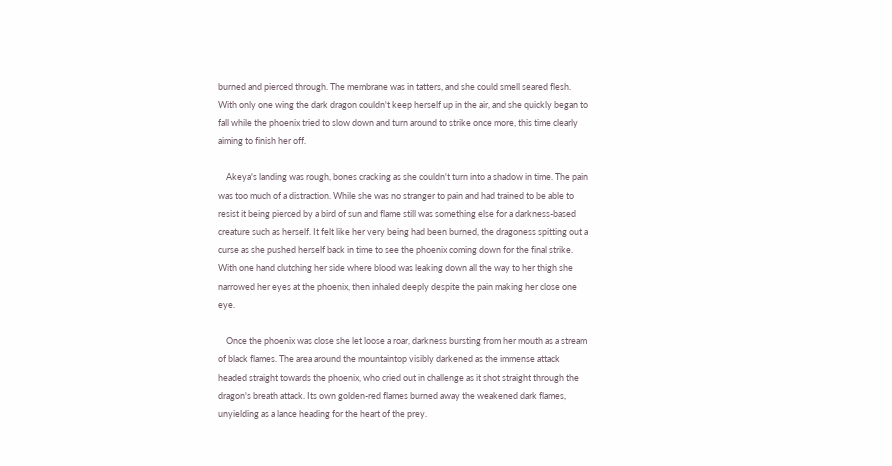burned and pierced through. The membrane was in tatters, and she could smell seared flesh. With only one wing the dark dragon couldn't keep herself up in the air, and she quickly began to fall while the phoenix tried to slow down and turn around to strike once more, this time clearly aiming to finish her off.

    Akeya's landing was rough, bones cracking as she couldn't turn into a shadow in time. The pain was too much of a distraction. While she was no stranger to pain and had trained to be able to resist it being pierced by a bird of sun and flame still was something else for a darkness-based creature such as herself. It felt like her very being had been burned, the dragoness spitting out a curse as she pushed herself back in time to see the phoenix coming down for the final strike. With one hand clutching her side where blood was leaking down all the way to her thigh she narrowed her eyes at the phoenix, then inhaled deeply despite the pain making her close one eye.

    Once the phoenix was close she let loose a roar, darkness bursting from her mouth as a stream of black flames. The area around the mountaintop visibly darkened as the immense attack headed straight towards the phoenix, who cried out in challenge as it shot straight through the dragon's breath attack. Its own golden-red flames burned away the weakened dark flames, unyielding as a lance heading for the heart of the prey.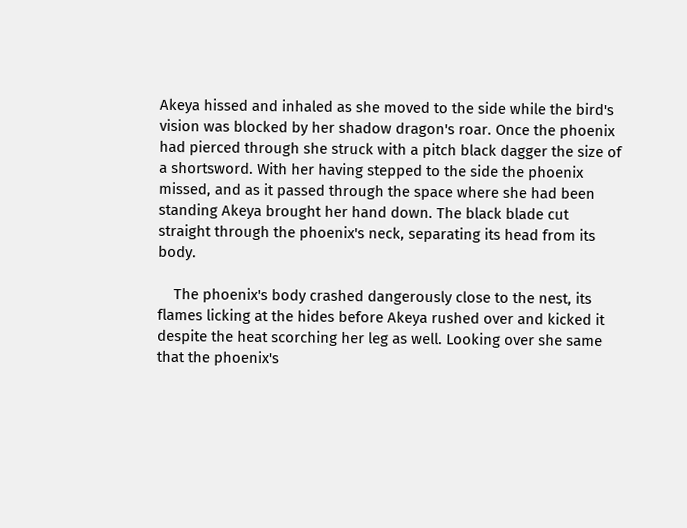Akeya hissed and inhaled as she moved to the side while the bird's vision was blocked by her shadow dragon's roar. Once the phoenix had pierced through she struck with a pitch black dagger the size of a shortsword. With her having stepped to the side the phoenix missed, and as it passed through the space where she had been standing Akeya brought her hand down. The black blade cut straight through the phoenix's neck, separating its head from its body.

    The phoenix's body crashed dangerously close to the nest, its flames licking at the hides before Akeya rushed over and kicked it despite the heat scorching her leg as well. Looking over she same that the phoenix's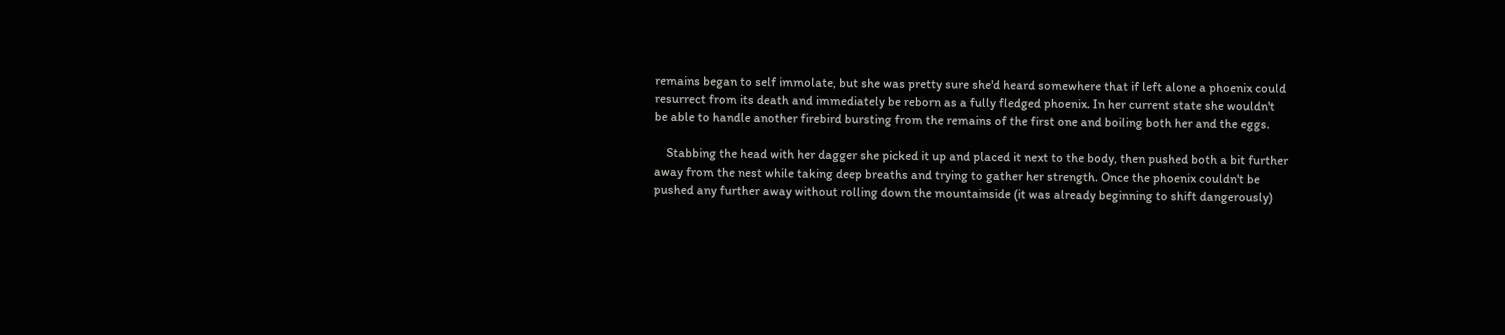remains began to self immolate, but she was pretty sure she'd heard somewhere that if left alone a phoenix could resurrect from its death and immediately be reborn as a fully fledged phoenix. In her current state she wouldn't be able to handle another firebird bursting from the remains of the first one and boiling both her and the eggs.

    Stabbing the head with her dagger she picked it up and placed it next to the body, then pushed both a bit further away from the nest while taking deep breaths and trying to gather her strength. Once the phoenix couldn't be pushed any further away without rolling down the mountainside (it was already beginning to shift dangerously)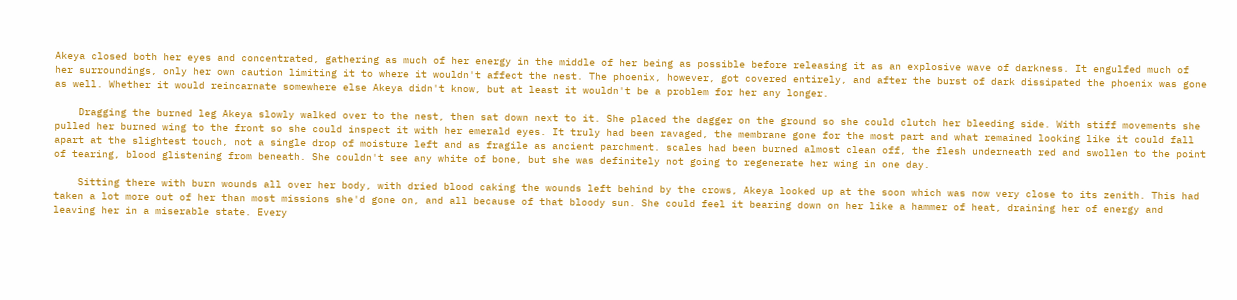Akeya closed both her eyes and concentrated, gathering as much of her energy in the middle of her being as possible before releasing it as an explosive wave of darkness. It engulfed much of her surroundings, only her own caution limiting it to where it wouldn't affect the nest. The phoenix, however, got covered entirely, and after the burst of dark dissipated the phoenix was gone as well. Whether it would reincarnate somewhere else Akeya didn't know, but at least it wouldn't be a problem for her any longer.

    Dragging the burned leg Akeya slowly walked over to the nest, then sat down next to it. She placed the dagger on the ground so she could clutch her bleeding side. With stiff movements she pulled her burned wing to the front so she could inspect it with her emerald eyes. It truly had been ravaged, the membrane gone for the most part and what remained looking like it could fall apart at the slightest touch, not a single drop of moisture left and as fragile as ancient parchment. scales had been burned almost clean off, the flesh underneath red and swollen to the point of tearing, blood glistening from beneath. She couldn't see any white of bone, but she was definitely not going to regenerate her wing in one day.

    Sitting there with burn wounds all over her body, with dried blood caking the wounds left behind by the crows, Akeya looked up at the soon which was now very close to its zenith. This had taken a lot more out of her than most missions she'd gone on, and all because of that bloody sun. She could feel it bearing down on her like a hammer of heat, draining her of energy and leaving her in a miserable state. Every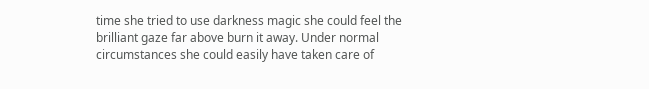time she tried to use darkness magic she could feel the brilliant gaze far above burn it away. Under normal circumstances she could easily have taken care of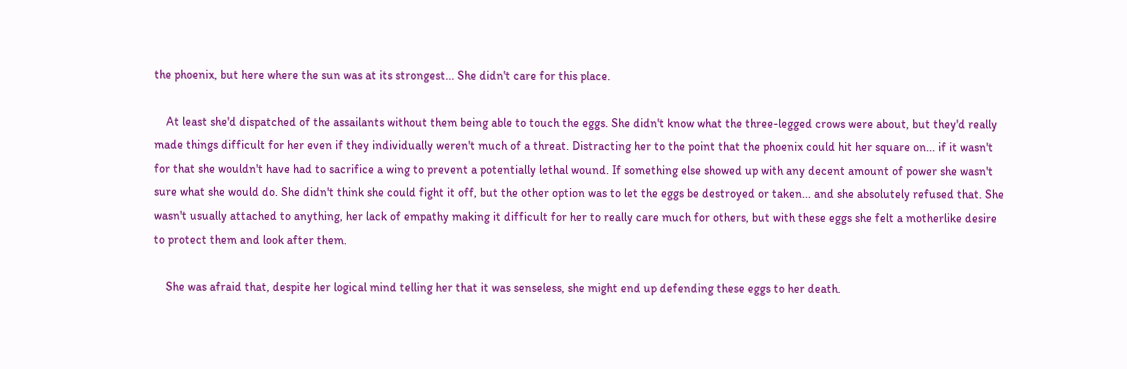the phoenix, but here where the sun was at its strongest... She didn't care for this place.

    At least she'd dispatched of the assailants without them being able to touch the eggs. She didn't know what the three-legged crows were about, but they'd really made things difficult for her even if they individually weren't much of a threat. Distracting her to the point that the phoenix could hit her square on... if it wasn't for that she wouldn't have had to sacrifice a wing to prevent a potentially lethal wound. If something else showed up with any decent amount of power she wasn't sure what she would do. She didn't think she could fight it off, but the other option was to let the eggs be destroyed or taken... and she absolutely refused that. She wasn't usually attached to anything, her lack of empathy making it difficult for her to really care much for others, but with these eggs she felt a motherlike desire to protect them and look after them.

    She was afraid that, despite her logical mind telling her that it was senseless, she might end up defending these eggs to her death.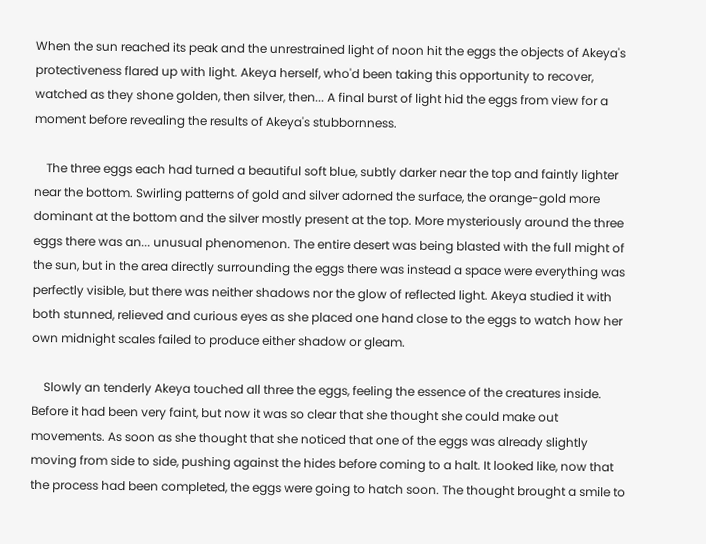When the sun reached its peak and the unrestrained light of noon hit the eggs the objects of Akeya's protectiveness flared up with light. Akeya herself, who'd been taking this opportunity to recover, watched as they shone golden, then silver, then... A final burst of light hid the eggs from view for a moment before revealing the results of Akeya's stubbornness.

    The three eggs each had turned a beautiful soft blue, subtly darker near the top and faintly lighter near the bottom. Swirling patterns of gold and silver adorned the surface, the orange-gold more dominant at the bottom and the silver mostly present at the top. More mysteriously around the three eggs there was an... unusual phenomenon. The entire desert was being blasted with the full might of the sun, but in the area directly surrounding the eggs there was instead a space were everything was perfectly visible, but there was neither shadows nor the glow of reflected light. Akeya studied it with both stunned, relieved and curious eyes as she placed one hand close to the eggs to watch how her own midnight scales failed to produce either shadow or gleam.

    Slowly an tenderly Akeya touched all three the eggs, feeling the essence of the creatures inside. Before it had been very faint, but now it was so clear that she thought she could make out movements. As soon as she thought that she noticed that one of the eggs was already slightly moving from side to side, pushing against the hides before coming to a halt. It looked like, now that the process had been completed, the eggs were going to hatch soon. The thought brought a smile to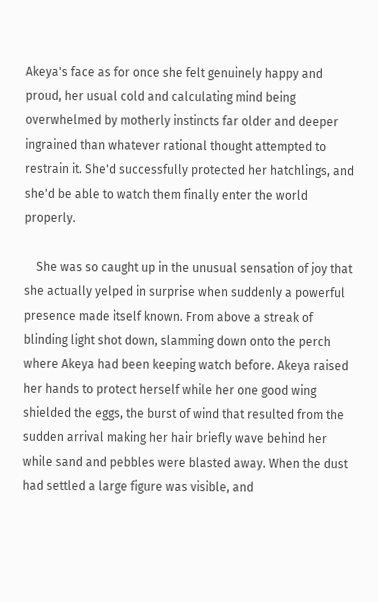Akeya's face as for once she felt genuinely happy and proud, her usual cold and calculating mind being overwhelmed by motherly instincts far older and deeper ingrained than whatever rational thought attempted to restrain it. She'd successfully protected her hatchlings, and she'd be able to watch them finally enter the world properly.

    She was so caught up in the unusual sensation of joy that she actually yelped in surprise when suddenly a powerful presence made itself known. From above a streak of blinding light shot down, slamming down onto the perch where Akeya had been keeping watch before. Akeya raised her hands to protect herself while her one good wing shielded the eggs, the burst of wind that resulted from the sudden arrival making her hair briefly wave behind her while sand and pebbles were blasted away. When the dust had settled a large figure was visible, and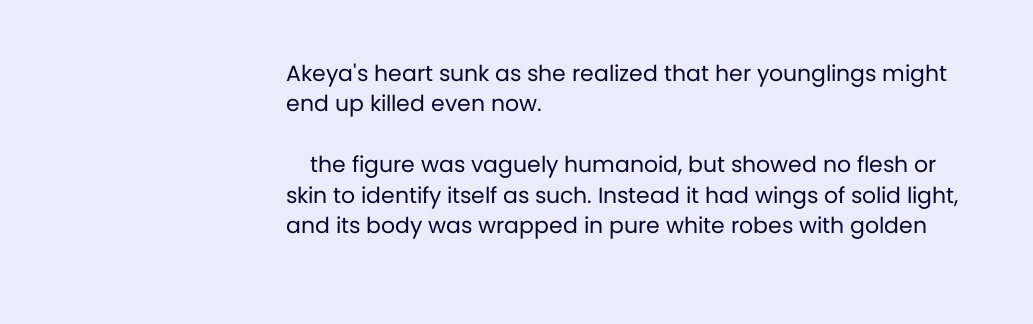Akeya's heart sunk as she realized that her younglings might end up killed even now.

    the figure was vaguely humanoid, but showed no flesh or skin to identify itself as such. Instead it had wings of solid light, and its body was wrapped in pure white robes with golden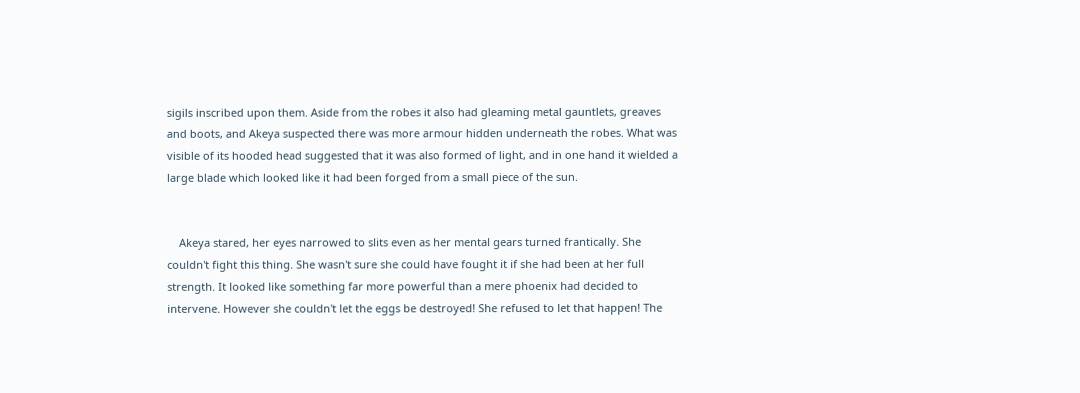sigils inscribed upon them. Aside from the robes it also had gleaming metal gauntlets, greaves and boots, and Akeya suspected there was more armour hidden underneath the robes. What was visible of its hooded head suggested that it was also formed of light, and in one hand it wielded a large blade which looked like it had been forged from a small piece of the sun.


    Akeya stared, her eyes narrowed to slits even as her mental gears turned frantically. She couldn't fight this thing. She wasn't sure she could have fought it if she had been at her full strength. It looked like something far more powerful than a mere phoenix had decided to intervene. However she couldn't let the eggs be destroyed! She refused to let that happen! The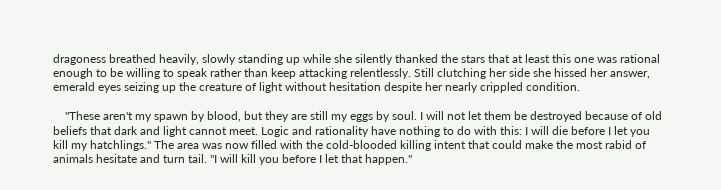dragoness breathed heavily, slowly standing up while she silently thanked the stars that at least this one was rational enough to be willing to speak rather than keep attacking relentlessly. Still clutching her side she hissed her answer, emerald eyes seizing up the creature of light without hesitation despite her nearly crippled condition.

    "These aren't my spawn by blood, but they are still my eggs by soul. I will not let them be destroyed because of old beliefs that dark and light cannot meet. Logic and rationality have nothing to do with this: I will die before I let you kill my hatchlings." The area was now filled with the cold-blooded killing intent that could make the most rabid of animals hesitate and turn tail. "I will kill you before I let that happen."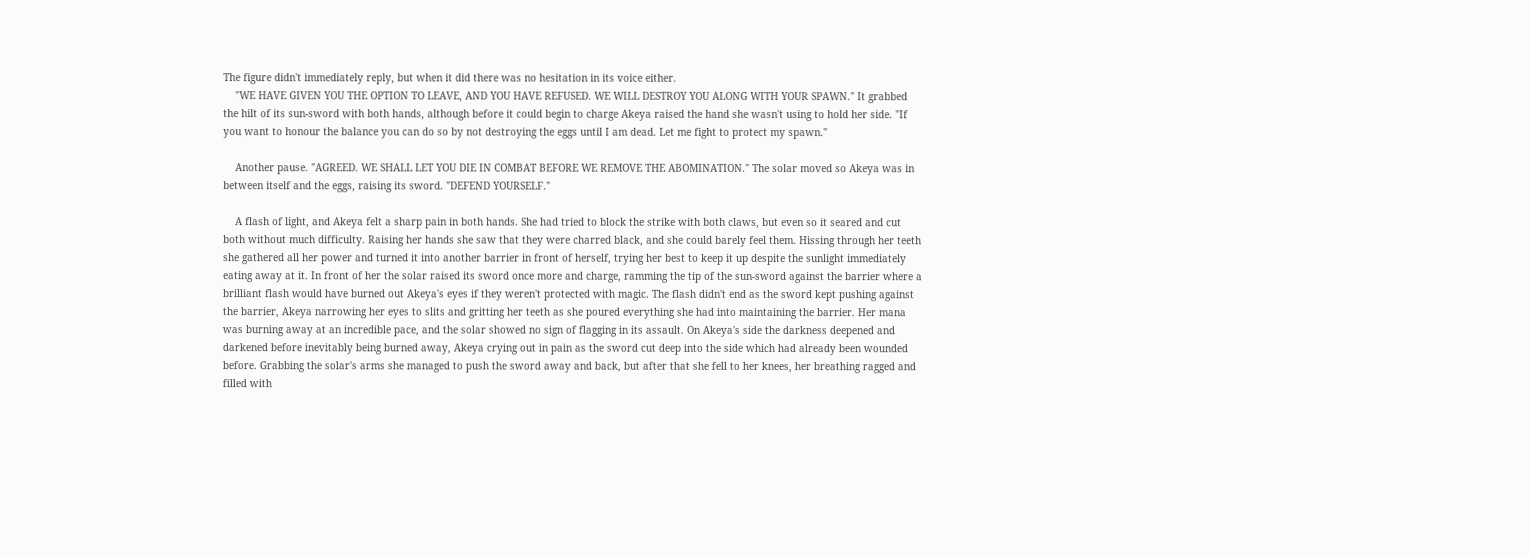The figure didn't immediately reply, but when it did there was no hesitation in its voice either.
    "WE HAVE GIVEN YOU THE OPTION TO LEAVE, AND YOU HAVE REFUSED. WE WILL DESTROY YOU ALONG WITH YOUR SPAWN." It grabbed the hilt of its sun-sword with both hands, although before it could begin to charge Akeya raised the hand she wasn't using to hold her side. "If you want to honour the balance you can do so by not destroying the eggs until I am dead. Let me fight to protect my spawn."

    Another pause. "AGREED. WE SHALL LET YOU DIE IN COMBAT BEFORE WE REMOVE THE ABOMINATION." The solar moved so Akeya was in between itself and the eggs, raising its sword. "DEFEND YOURSELF."

    A flash of light, and Akeya felt a sharp pain in both hands. She had tried to block the strike with both claws, but even so it seared and cut both without much difficulty. Raising her hands she saw that they were charred black, and she could barely feel them. Hissing through her teeth she gathered all her power and turned it into another barrier in front of herself, trying her best to keep it up despite the sunlight immediately eating away at it. In front of her the solar raised its sword once more and charge, ramming the tip of the sun-sword against the barrier where a brilliant flash would have burned out Akeya's eyes if they weren't protected with magic. The flash didn't end as the sword kept pushing against the barrier, Akeya narrowing her eyes to slits and gritting her teeth as she poured everything she had into maintaining the barrier. Her mana was burning away at an incredible pace, and the solar showed no sign of flagging in its assault. On Akeya's side the darkness deepened and darkened before inevitably being burned away, Akeya crying out in pain as the sword cut deep into the side which had already been wounded before. Grabbing the solar's arms she managed to push the sword away and back, but after that she fell to her knees, her breathing ragged and filled with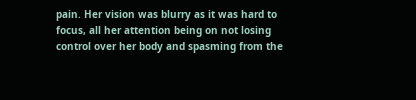pain. Her vision was blurry as it was hard to focus, all her attention being on not losing control over her body and spasming from the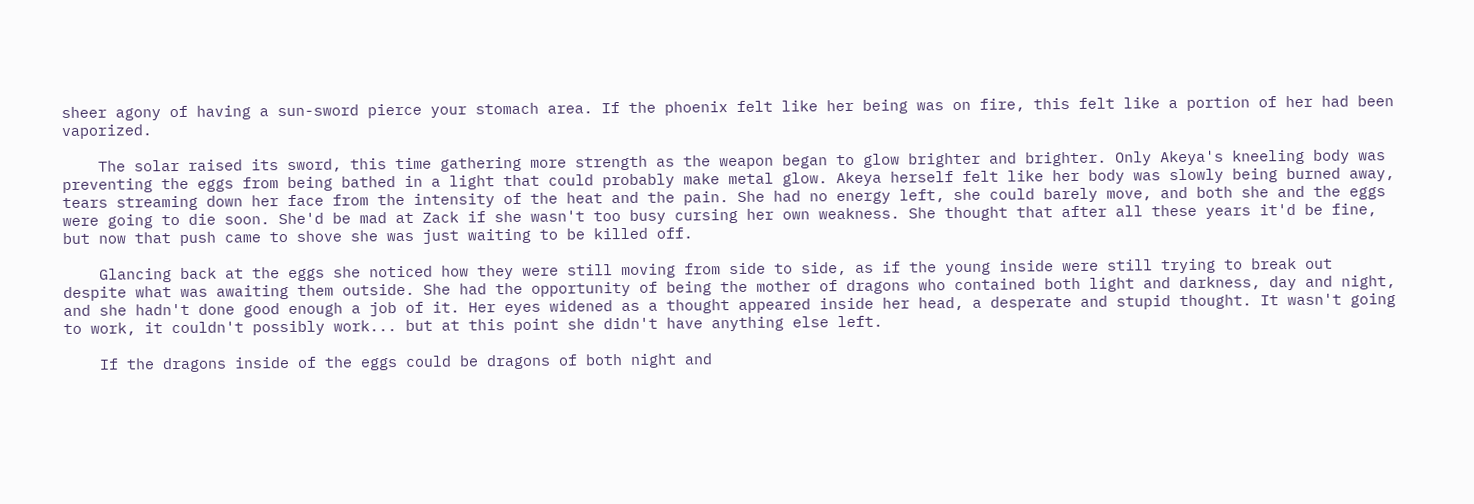sheer agony of having a sun-sword pierce your stomach area. If the phoenix felt like her being was on fire, this felt like a portion of her had been vaporized.

    The solar raised its sword, this time gathering more strength as the weapon began to glow brighter and brighter. Only Akeya's kneeling body was preventing the eggs from being bathed in a light that could probably make metal glow. Akeya herself felt like her body was slowly being burned away, tears streaming down her face from the intensity of the heat and the pain. She had no energy left, she could barely move, and both she and the eggs were going to die soon. She'd be mad at Zack if she wasn't too busy cursing her own weakness. She thought that after all these years it'd be fine, but now that push came to shove she was just waiting to be killed off.

    Glancing back at the eggs she noticed how they were still moving from side to side, as if the young inside were still trying to break out despite what was awaiting them outside. She had the opportunity of being the mother of dragons who contained both light and darkness, day and night, and she hadn't done good enough a job of it. Her eyes widened as a thought appeared inside her head, a desperate and stupid thought. It wasn't going to work, it couldn't possibly work... but at this point she didn't have anything else left.

    If the dragons inside of the eggs could be dragons of both night and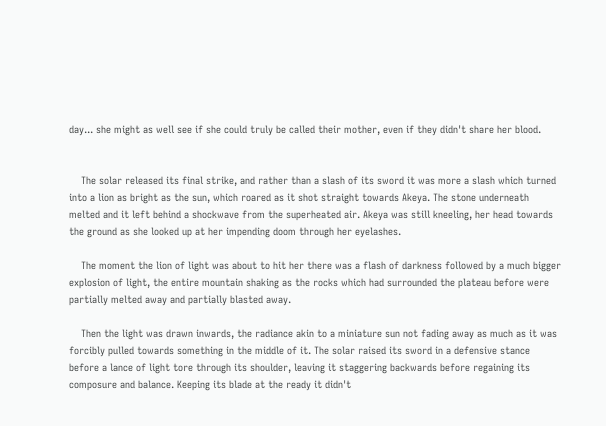day... she might as well see if she could truly be called their mother, even if they didn't share her blood.


    The solar released its final strike, and rather than a slash of its sword it was more a slash which turned into a lion as bright as the sun, which roared as it shot straight towards Akeya. The stone underneath melted and it left behind a shockwave from the superheated air. Akeya was still kneeling, her head towards the ground as she looked up at her impending doom through her eyelashes.

    The moment the lion of light was about to hit her there was a flash of darkness followed by a much bigger explosion of light, the entire mountain shaking as the rocks which had surrounded the plateau before were partially melted away and partially blasted away.

    Then the light was drawn inwards, the radiance akin to a miniature sun not fading away as much as it was forcibly pulled towards something in the middle of it. The solar raised its sword in a defensive stance before a lance of light tore through its shoulder, leaving it staggering backwards before regaining its composure and balance. Keeping its blade at the ready it didn't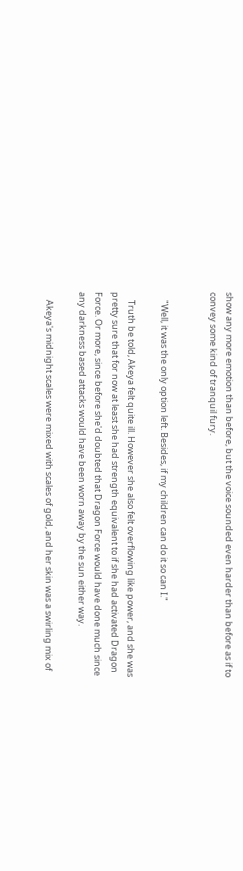show any more emotion than before, but the voice sounded even harder than before as if to convey some kind of tranquil fury.


    "Well, it was the only option left. Besides, if my children can do it so can I."

    Truth be told, Akeya felt quite ill. However she also felt overflowing like power, and she was pretty sure that for now at least she had strength equivalent to if she had activated Dragon Force. Or more, since before she'd doubted that Dragon Force would have done much since any darkness based attacks would have been worn away by the sun either way.

    Akeya's midnight scales were mixed with scales of gold, and her skin was a swirling mix of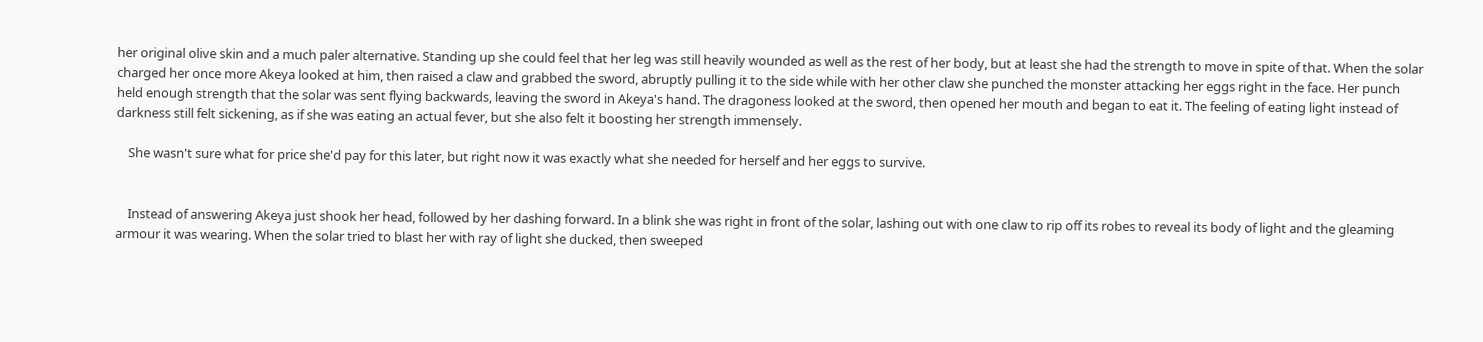her original olive skin and a much paler alternative. Standing up she could feel that her leg was still heavily wounded as well as the rest of her body, but at least she had the strength to move in spite of that. When the solar charged her once more Akeya looked at him, then raised a claw and grabbed the sword, abruptly pulling it to the side while with her other claw she punched the monster attacking her eggs right in the face. Her punch held enough strength that the solar was sent flying backwards, leaving the sword in Akeya's hand. The dragoness looked at the sword, then opened her mouth and began to eat it. The feeling of eating light instead of darkness still felt sickening, as if she was eating an actual fever, but she also felt it boosting her strength immensely.

    She wasn't sure what for price she'd pay for this later, but right now it was exactly what she needed for herself and her eggs to survive.


    Instead of answering Akeya just shook her head, followed by her dashing forward. In a blink she was right in front of the solar, lashing out with one claw to rip off its robes to reveal its body of light and the gleaming armour it was wearing. When the solar tried to blast her with ray of light she ducked, then sweeped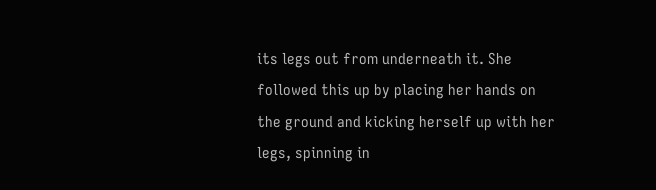its legs out from underneath it. She followed this up by placing her hands on the ground and kicking herself up with her legs, spinning in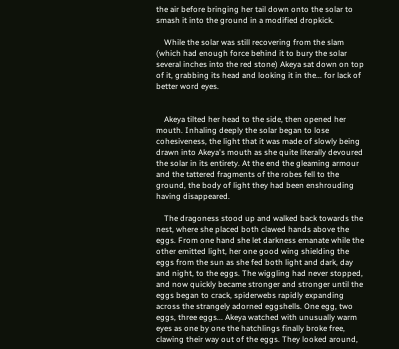the air before bringing her tail down onto the solar to smash it into the ground in a modified dropkick.

    While the solar was still recovering from the slam (which had enough force behind it to bury the solar several inches into the red stone) Akeya sat down on top of it, grabbing its head and looking it in the... for lack of better word eyes.


    Akeya tilted her head to the side, then opened her mouth. Inhaling deeply the solar began to lose cohesiveness, the light that it was made of slowly being drawn into Akeya's mouth as she quite literally devoured the solar in its entirety. At the end the gleaming armour and the tattered fragments of the robes fell to the ground, the body of light they had been enshrouding having disappeared.

    The dragoness stood up and walked back towards the nest, where she placed both clawed hands above the eggs. From one hand she let darkness emanate while the other emitted light, her one good wing shielding the eggs from the sun as she fed both light and dark, day and night, to the eggs. The wiggling had never stopped, and now quickly became stronger and stronger until the eggs began to crack, spiderwebs rapidly expanding across the strangely adorned eggshells. One egg, two eggs, three eggs... Akeya watched with unusually warm eyes as one by one the hatchlings finally broke free, clawing their way out of the eggs. They looked around,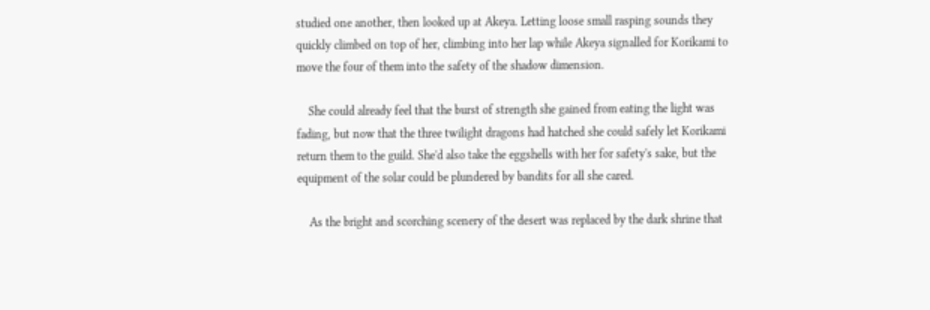studied one another, then looked up at Akeya. Letting loose small rasping sounds they quickly climbed on top of her, climbing into her lap while Akeya signalled for Korikami to move the four of them into the safety of the shadow dimension.

    She could already feel that the burst of strength she gained from eating the light was fading, but now that the three twilight dragons had hatched she could safely let Korikami return them to the guild. She'd also take the eggshells with her for safety's sake, but the equipment of the solar could be plundered by bandits for all she cared.

    As the bright and scorching scenery of the desert was replaced by the dark shrine that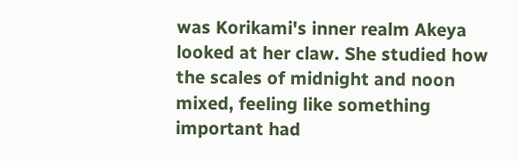was Korikami's inner realm Akeya looked at her claw. She studied how the scales of midnight and noon mixed, feeling like something important had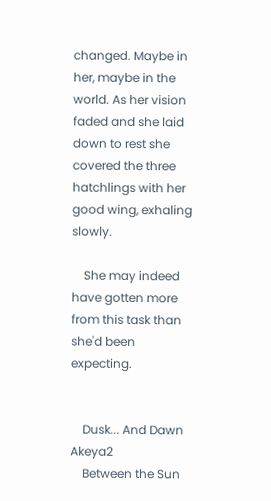changed. Maybe in her, maybe in the world. As her vision faded and she laid down to rest she covered the three hatchlings with her good wing, exhaling slowly.

    She may indeed have gotten more from this task than she'd been expecting.


    Dusk... And Dawn Akeya2
    Between the Sun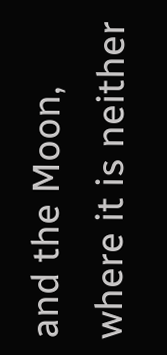and the Moon, where it is neither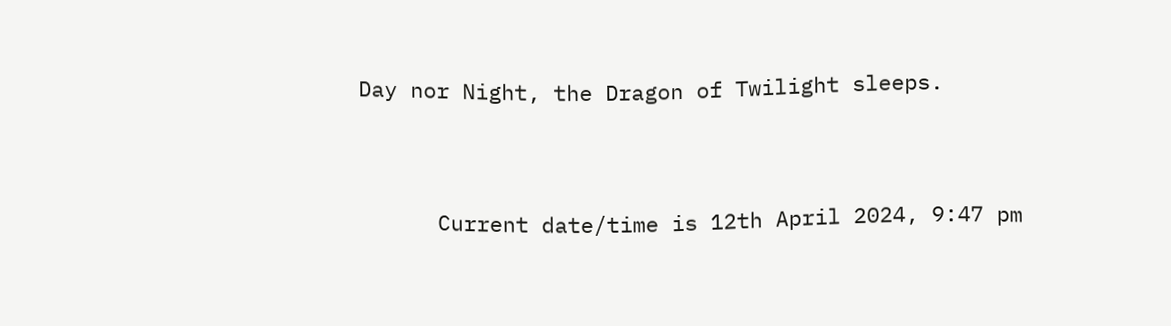Day nor Night, the Dragon of Twilight sleeps.


      Current date/time is 12th April 2024, 9:47 pm